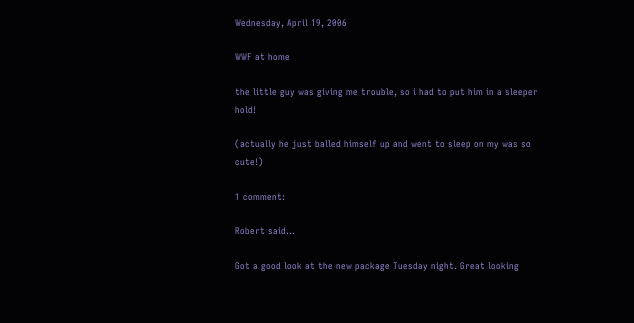Wednesday, April 19, 2006

WWF at home

the little guy was giving me trouble, so i had to put him in a sleeper hold!

(actually he just balled himself up and went to sleep on my was so cute!)

1 comment:

Robert said...

Got a good look at the new package Tuesday night. Great looking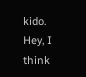kido. Hey, I think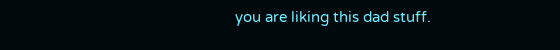you are liking this dad stuff.